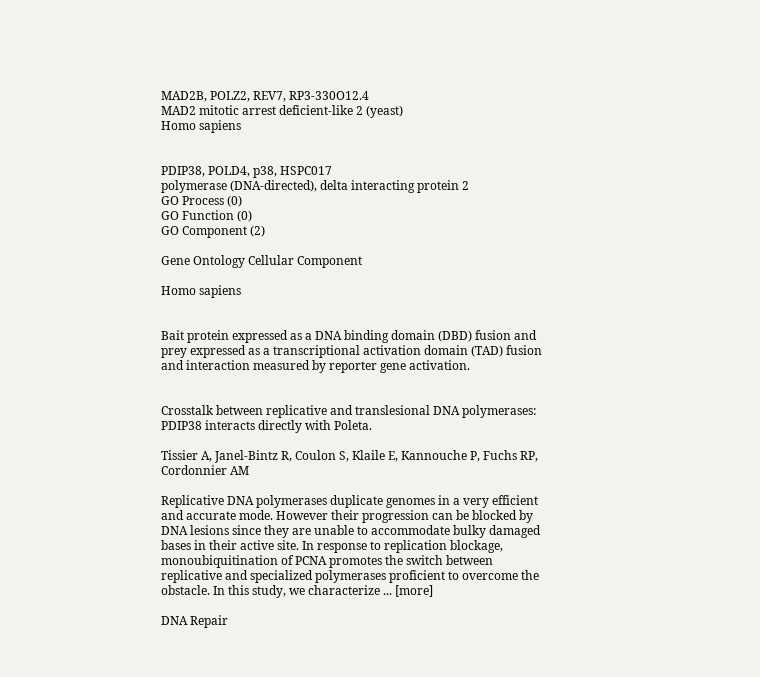MAD2B, POLZ2, REV7, RP3-330O12.4
MAD2 mitotic arrest deficient-like 2 (yeast)
Homo sapiens


PDIP38, POLD4, p38, HSPC017
polymerase (DNA-directed), delta interacting protein 2
GO Process (0)
GO Function (0)
GO Component (2)

Gene Ontology Cellular Component

Homo sapiens


Bait protein expressed as a DNA binding domain (DBD) fusion and prey expressed as a transcriptional activation domain (TAD) fusion and interaction measured by reporter gene activation.


Crosstalk between replicative and translesional DNA polymerases: PDIP38 interacts directly with Poleta.

Tissier A, Janel-Bintz R, Coulon S, Klaile E, Kannouche P, Fuchs RP, Cordonnier AM

Replicative DNA polymerases duplicate genomes in a very efficient and accurate mode. However their progression can be blocked by DNA lesions since they are unable to accommodate bulky damaged bases in their active site. In response to replication blockage, monoubiquitination of PCNA promotes the switch between replicative and specialized polymerases proficient to overcome the obstacle. In this study, we characterize ... [more]

DNA Repair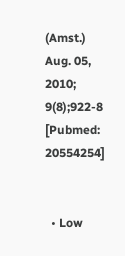(Amst.) Aug. 05, 2010; 9(8);922-8 [Pubmed: 20554254]


  • Low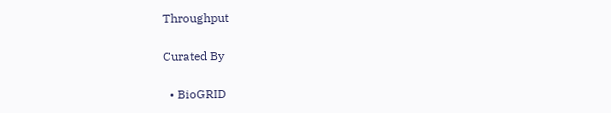Throughput

Curated By

  • BioGRID